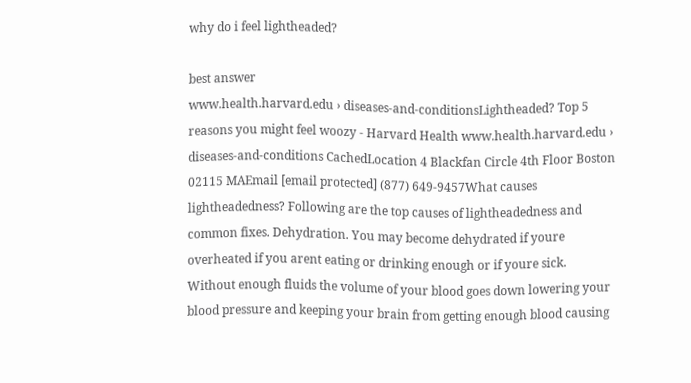why do i feel lightheaded?

best answer
www.health.harvard.edu › diseases-and-conditionsLightheaded? Top 5 reasons you might feel woozy - Harvard Health www.health.harvard.edu › diseases-and-conditions CachedLocation 4 Blackfan Circle 4th Floor Boston 02115 MAEmail [email protected] (877) 649-9457What causes lightheadedness? Following are the top causes of lightheadedness and common fixes. Dehydration. You may become dehydrated if youre overheated if you arent eating or drinking enough or if youre sick. Without enough fluids the volume of your blood goes down lowering your blood pressure and keeping your brain from getting enough blood causing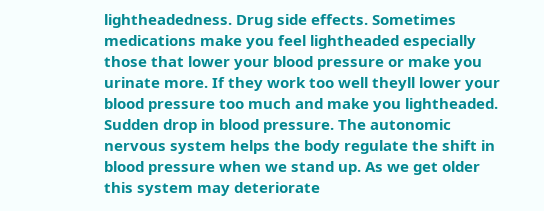lightheadedness. Drug side effects. Sometimes medications make you feel lightheaded especially those that lower your blood pressure or make you urinate more. If they work too well theyll lower your blood pressure too much and make you lightheaded. Sudden drop in blood pressure. The autonomic nervous system helps the body regulate the shift in blood pressure when we stand up. As we get older this system may deteriorate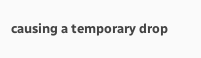causing a temporary drop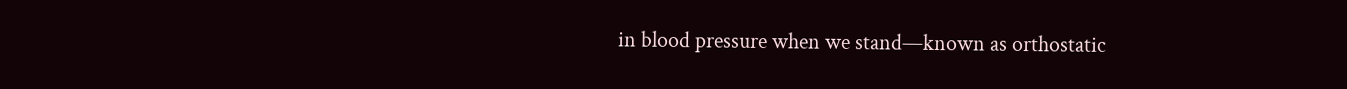in blood pressure when we stand—known as orthostatic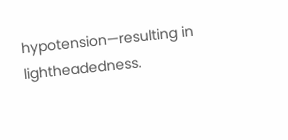hypotension—resulting in lightheadedness.